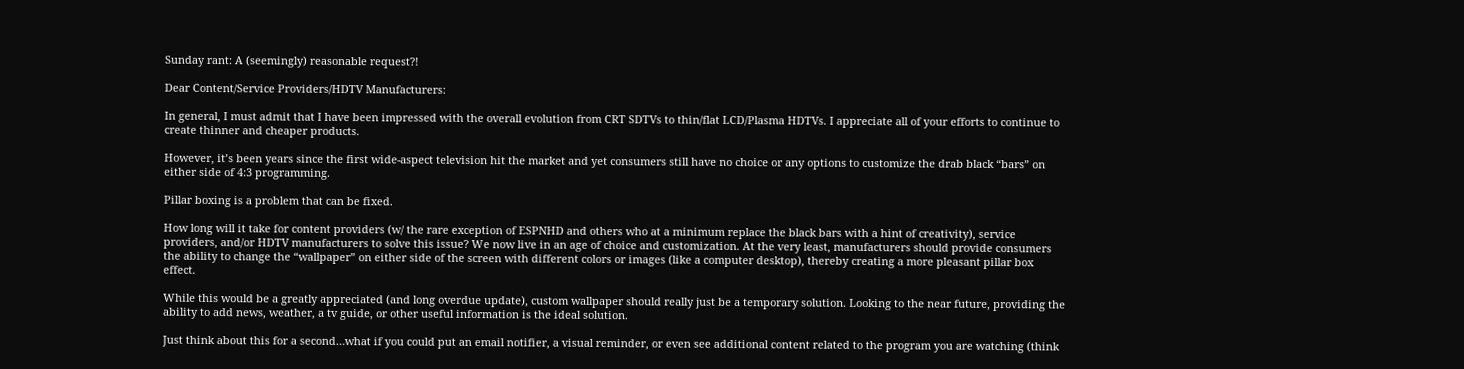Sunday rant: A (seemingly) reasonable request?!

Dear Content/Service Providers/HDTV Manufacturers:

In general, I must admit that I have been impressed with the overall evolution from CRT SDTVs to thin/flat LCD/Plasma HDTVs. I appreciate all of your efforts to continue to create thinner and cheaper products.

However, it’s been years since the first wide-aspect television hit the market and yet consumers still have no choice or any options to customize the drab black “bars” on either side of 4:3 programming.

Pillar boxing is a problem that can be fixed.

How long will it take for content providers (w/ the rare exception of ESPNHD and others who at a minimum replace the black bars with a hint of creativity), service providers, and/or HDTV manufacturers to solve this issue? We now live in an age of choice and customization. At the very least, manufacturers should provide consumers the ability to change the “wallpaper” on either side of the screen with different colors or images (like a computer desktop), thereby creating a more pleasant pillar box effect.

While this would be a greatly appreciated (and long overdue update), custom wallpaper should really just be a temporary solution. Looking to the near future, providing the ability to add news, weather, a tv guide, or other useful information is the ideal solution.

Just think about this for a second…what if you could put an email notifier, a visual reminder, or even see additional content related to the program you are watching (think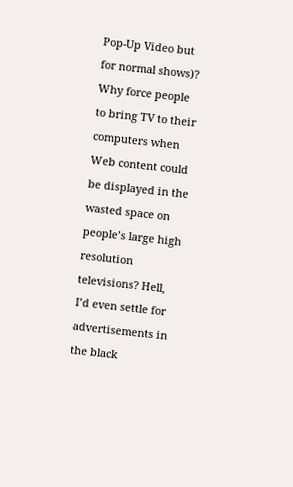Pop-Up Video but for normal shows)? Why force people to bring TV to their computers when Web content could be displayed in the wasted space on people’s large high resolution televisions? Hell, I’d even settle for advertisements in the black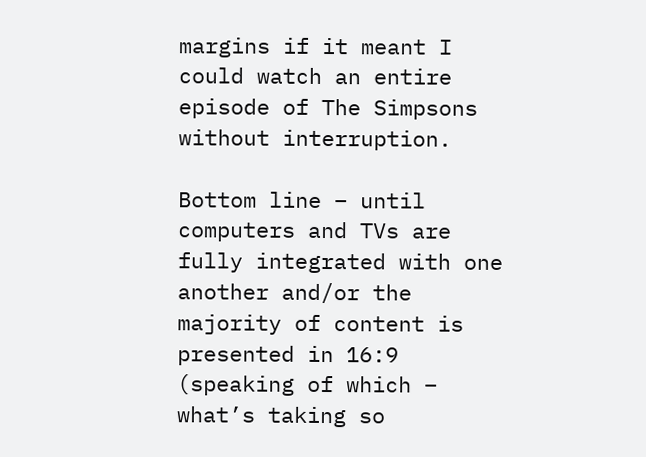margins if it meant I could watch an entire episode of The Simpsons without interruption.

Bottom line – until computers and TVs are fully integrated with one another and/or the majority of content is presented in 16:9 (speaking of which – what’s taking so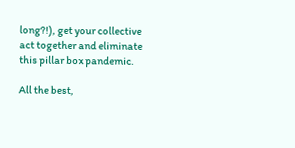long?!), get your collective act together and eliminate this pillar box pandemic.

All the best,